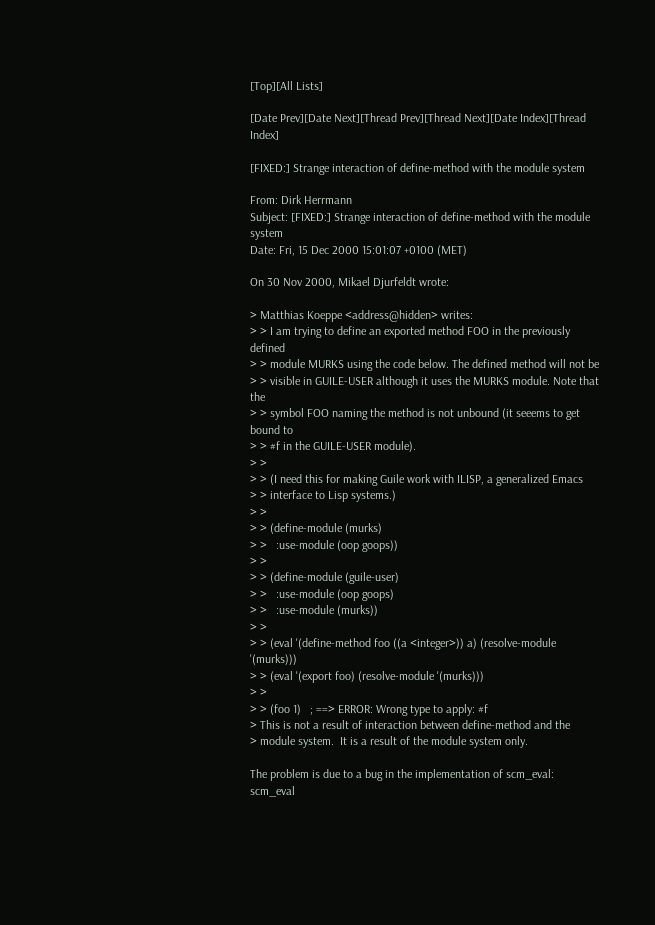[Top][All Lists]

[Date Prev][Date Next][Thread Prev][Thread Next][Date Index][Thread Index]

[FIXED:] Strange interaction of define-method with the module system

From: Dirk Herrmann
Subject: [FIXED:] Strange interaction of define-method with the module system
Date: Fri, 15 Dec 2000 15:01:07 +0100 (MET)

On 30 Nov 2000, Mikael Djurfeldt wrote:

> Matthias Koeppe <address@hidden> writes:
> > I am trying to define an exported method FOO in the previously defined
> > module MURKS using the code below. The defined method will not be
> > visible in GUILE-USER although it uses the MURKS module. Note that the
> > symbol FOO naming the method is not unbound (it seeems to get bound to
> > #f in the GUILE-USER module).
> >
> > (I need this for making Guile work with ILISP, a generalized Emacs
> > interface to Lisp systems.)
> >
> > (define-module (murks)
> >   :use-module (oop goops))
> >
> > (define-module (guile-user)
> >   :use-module (oop goops)
> >   :use-module (murks))
> >
> > (eval '(define-method foo ((a <integer>)) a) (resolve-module '(murks)))
> > (eval '(export foo) (resolve-module '(murks)))
> >
> > (foo 1)   ; ==> ERROR: Wrong type to apply: #f
> This is not a result of interaction between define-method and the
> module system.  It is a result of the module system only.

The problem is due to a bug in the implementation of scm_eval:  scm_eval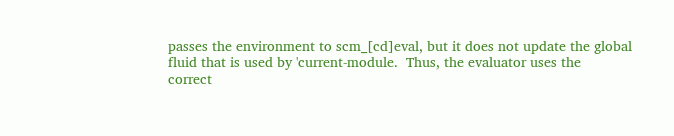passes the environment to scm_[cd]eval, but it does not update the global
fluid that is used by 'current-module.  Thus, the evaluator uses the
correct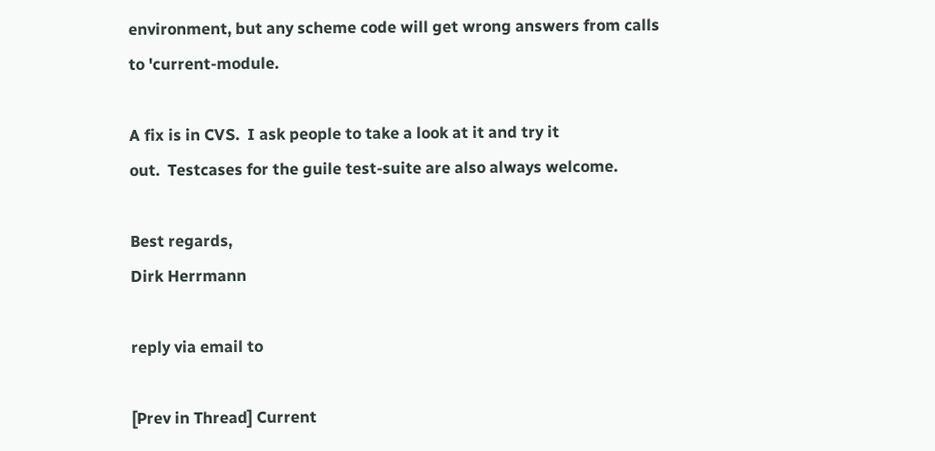environment, but any scheme code will get wrong answers from calls
to 'current-module.

A fix is in CVS.  I ask people to take a look at it and try it
out.  Testcases for the guile test-suite are also always welcome.

Best regards,
Dirk Herrmann

reply via email to

[Prev in Thread] Current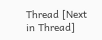Thread [Next in Thread]